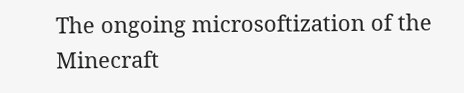The ongoing microsoftization of the Minecraft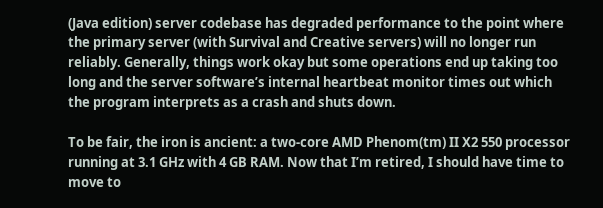(Java edition) server codebase has degraded performance to the point where the primary server (with Survival and Creative servers) will no longer run reliably. Generally, things work okay but some operations end up taking too long and the server software’s internal heartbeat monitor times out which the program interprets as a crash and shuts down.

To be fair, the iron is ancient: a two-core AMD Phenom(tm) II X2 550 processor running at 3.1 GHz with 4 GB RAM. Now that I’m retired, I should have time to move to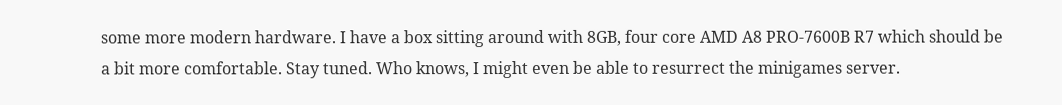some more modern hardware. I have a box sitting around with 8GB, four core AMD A8 PRO-7600B R7 which should be a bit more comfortable. Stay tuned. Who knows, I might even be able to resurrect the minigames server.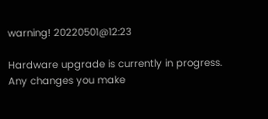warning! 20220501@12:23

Hardware upgrade is currently in progress. Any changes you make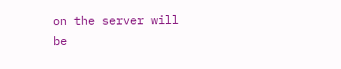on the server will be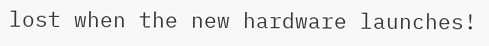lost when the new hardware launches!